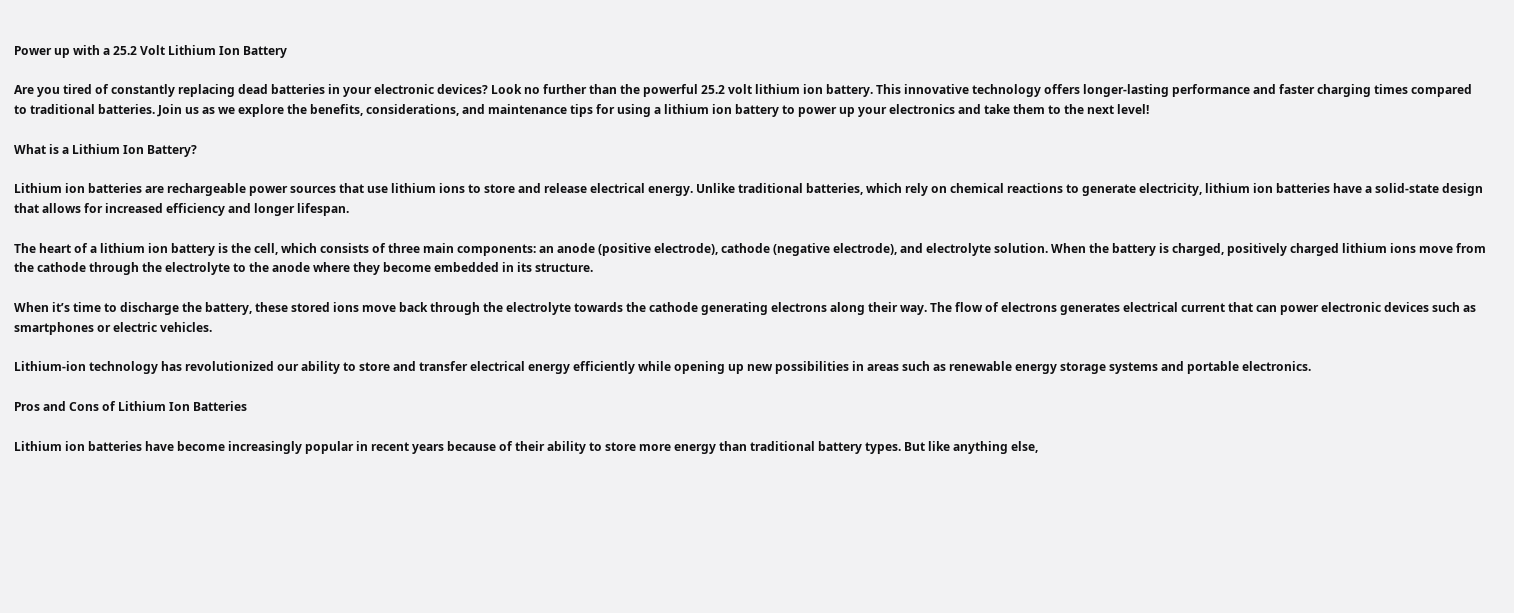Power up with a 25.2 Volt Lithium Ion Battery

Are you tired of constantly replacing dead batteries in your electronic devices? Look no further than the powerful 25.2 volt lithium ion battery. This innovative technology offers longer-lasting performance and faster charging times compared to traditional batteries. Join us as we explore the benefits, considerations, and maintenance tips for using a lithium ion battery to power up your electronics and take them to the next level!

What is a Lithium Ion Battery?

Lithium ion batteries are rechargeable power sources that use lithium ions to store and release electrical energy. Unlike traditional batteries, which rely on chemical reactions to generate electricity, lithium ion batteries have a solid-state design that allows for increased efficiency and longer lifespan.

The heart of a lithium ion battery is the cell, which consists of three main components: an anode (positive electrode), cathode (negative electrode), and electrolyte solution. When the battery is charged, positively charged lithium ions move from the cathode through the electrolyte to the anode where they become embedded in its structure.

When it’s time to discharge the battery, these stored ions move back through the electrolyte towards the cathode generating electrons along their way. The flow of electrons generates electrical current that can power electronic devices such as smartphones or electric vehicles.

Lithium-ion technology has revolutionized our ability to store and transfer electrical energy efficiently while opening up new possibilities in areas such as renewable energy storage systems and portable electronics.

Pros and Cons of Lithium Ion Batteries

Lithium ion batteries have become increasingly popular in recent years because of their ability to store more energy than traditional battery types. But like anything else,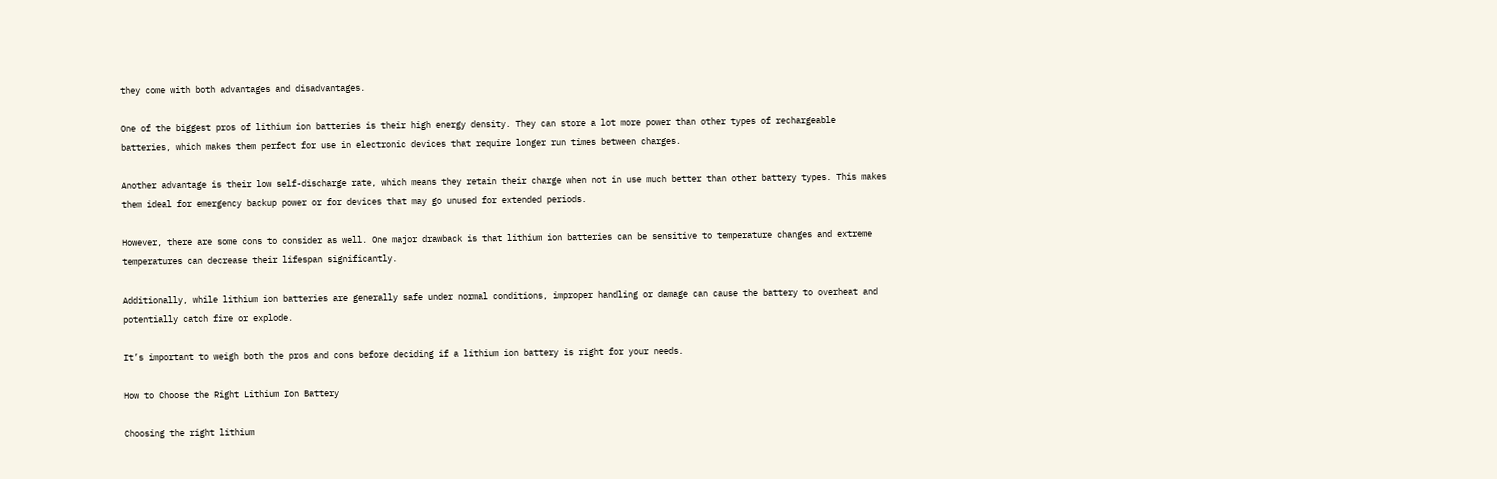they come with both advantages and disadvantages.

One of the biggest pros of lithium ion batteries is their high energy density. They can store a lot more power than other types of rechargeable batteries, which makes them perfect for use in electronic devices that require longer run times between charges.

Another advantage is their low self-discharge rate, which means they retain their charge when not in use much better than other battery types. This makes them ideal for emergency backup power or for devices that may go unused for extended periods.

However, there are some cons to consider as well. One major drawback is that lithium ion batteries can be sensitive to temperature changes and extreme temperatures can decrease their lifespan significantly.

Additionally, while lithium ion batteries are generally safe under normal conditions, improper handling or damage can cause the battery to overheat and potentially catch fire or explode.

It’s important to weigh both the pros and cons before deciding if a lithium ion battery is right for your needs.

How to Choose the Right Lithium Ion Battery

Choosing the right lithium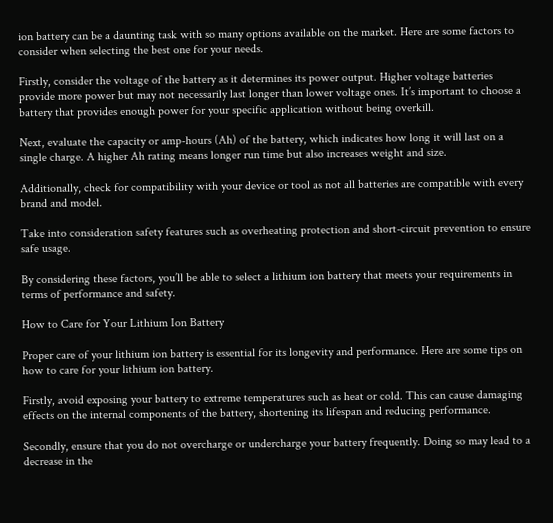ion battery can be a daunting task with so many options available on the market. Here are some factors to consider when selecting the best one for your needs.

Firstly, consider the voltage of the battery as it determines its power output. Higher voltage batteries provide more power but may not necessarily last longer than lower voltage ones. It’s important to choose a battery that provides enough power for your specific application without being overkill.

Next, evaluate the capacity or amp-hours (Ah) of the battery, which indicates how long it will last on a single charge. A higher Ah rating means longer run time but also increases weight and size.

Additionally, check for compatibility with your device or tool as not all batteries are compatible with every brand and model.

Take into consideration safety features such as overheating protection and short-circuit prevention to ensure safe usage.

By considering these factors, you’ll be able to select a lithium ion battery that meets your requirements in terms of performance and safety.

How to Care for Your Lithium Ion Battery

Proper care of your lithium ion battery is essential for its longevity and performance. Here are some tips on how to care for your lithium ion battery.

Firstly, avoid exposing your battery to extreme temperatures such as heat or cold. This can cause damaging effects on the internal components of the battery, shortening its lifespan and reducing performance.

Secondly, ensure that you do not overcharge or undercharge your battery frequently. Doing so may lead to a decrease in the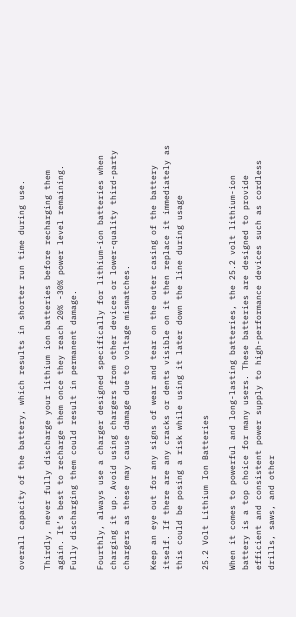overall capacity of the battery, which results in shorter run time during use.

Thirdly, never fully discharge your lithium ion batteries before recharging them again. It’s best to recharge them once they reach 20% -30% power level remaining. Fully discharging them could result in permanent damage.

Fourthly, always use a charger designed specifically for lithium-ion batteries when charging it up. Avoid using chargers from other devices or lower-quality third-party chargers as these may cause damage due to voltage mismatches.

Keep an eye out for any signs of wear and tear on the outer casing of the battery itself. If there are any cracks or dents visible on it then replace it immediately as this could be posing a risk while using it later down the line during usage

25.2 Volt Lithium Ion Batteries

When it comes to powerful and long-lasting batteries, the 25.2 volt lithium-ion battery is a top choice for many users. These batteries are designed to provide efficient and consistent power supply to high-performance devices such as cordless drills, saws, and other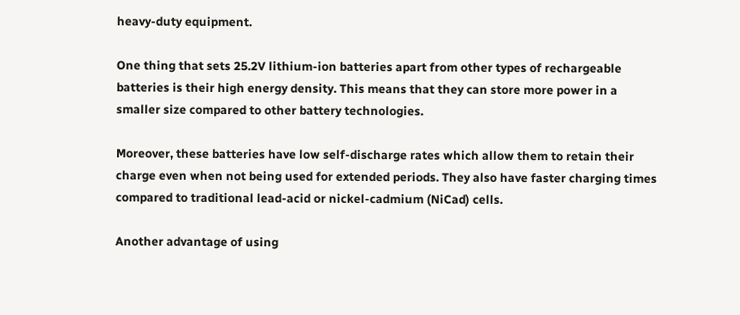heavy-duty equipment.

One thing that sets 25.2V lithium-ion batteries apart from other types of rechargeable batteries is their high energy density. This means that they can store more power in a smaller size compared to other battery technologies.

Moreover, these batteries have low self-discharge rates which allow them to retain their charge even when not being used for extended periods. They also have faster charging times compared to traditional lead-acid or nickel-cadmium (NiCad) cells.

Another advantage of using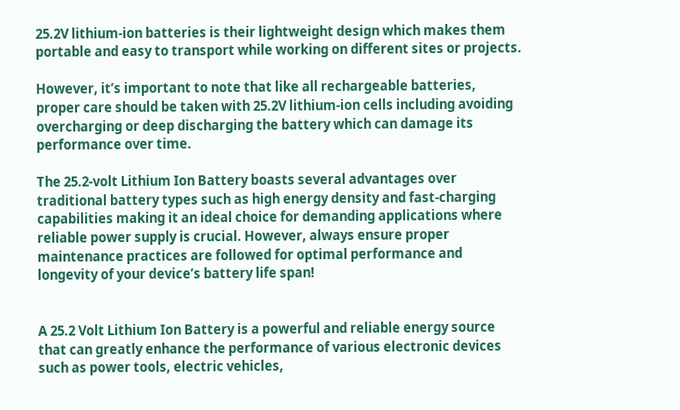25.2V lithium-ion batteries is their lightweight design which makes them portable and easy to transport while working on different sites or projects.

However, it’s important to note that like all rechargeable batteries, proper care should be taken with 25.2V lithium-ion cells including avoiding overcharging or deep discharging the battery which can damage its performance over time.

The 25.2-volt Lithium Ion Battery boasts several advantages over traditional battery types such as high energy density and fast-charging capabilities making it an ideal choice for demanding applications where reliable power supply is crucial. However, always ensure proper maintenance practices are followed for optimal performance and longevity of your device’s battery life span!


A 25.2 Volt Lithium Ion Battery is a powerful and reliable energy source that can greatly enhance the performance of various electronic devices such as power tools, electric vehicles,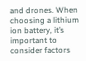and drones. When choosing a lithium ion battery, it’s important to consider factors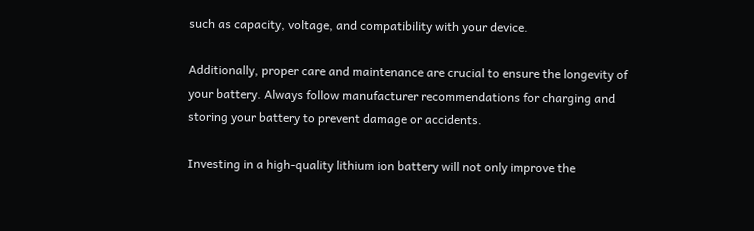such as capacity, voltage, and compatibility with your device.

Additionally, proper care and maintenance are crucial to ensure the longevity of your battery. Always follow manufacturer recommendations for charging and storing your battery to prevent damage or accidents.

Investing in a high-quality lithium ion battery will not only improve the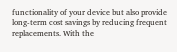functionality of your device but also provide long-term cost savings by reducing frequent replacements. With the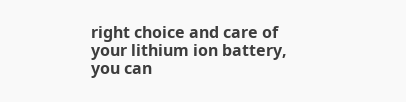right choice and care of your lithium ion battery, you can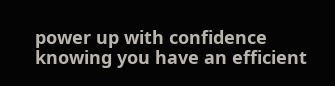power up with confidence knowing you have an efficient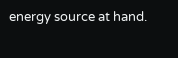energy source at hand.